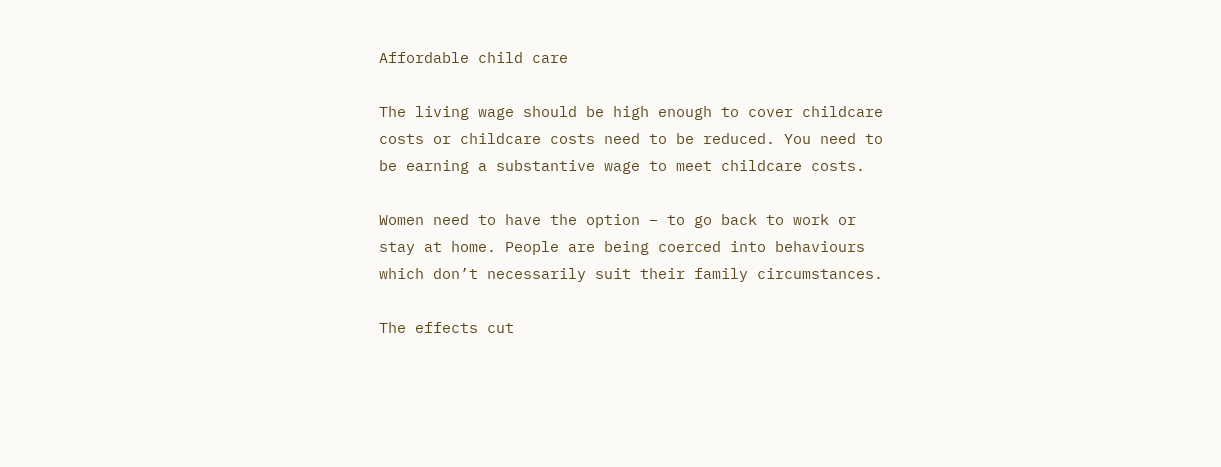Affordable child care

The living wage should be high enough to cover childcare costs or childcare costs need to be reduced. You need to be earning a substantive wage to meet childcare costs.

Women need to have the option – to go back to work or stay at home. People are being coerced into behaviours which don’t necessarily suit their family circumstances.

The effects cut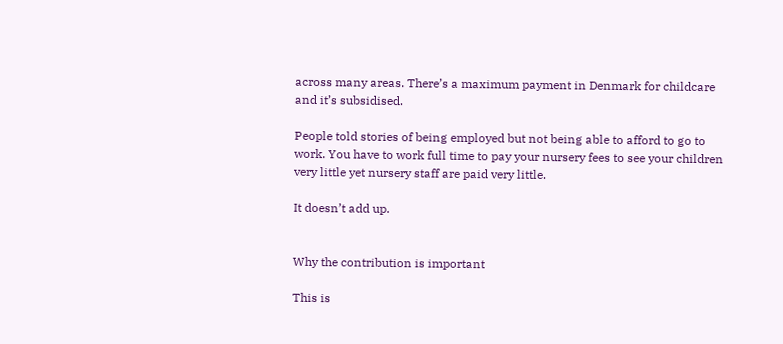across many areas. There’s a maximum payment in Denmark for childcare and it’s subsidised.

People told stories of being employed but not being able to afford to go to work. You have to work full time to pay your nursery fees to see your children very little yet nursery staff are paid very little.

It doesn’t add up.


Why the contribution is important

This is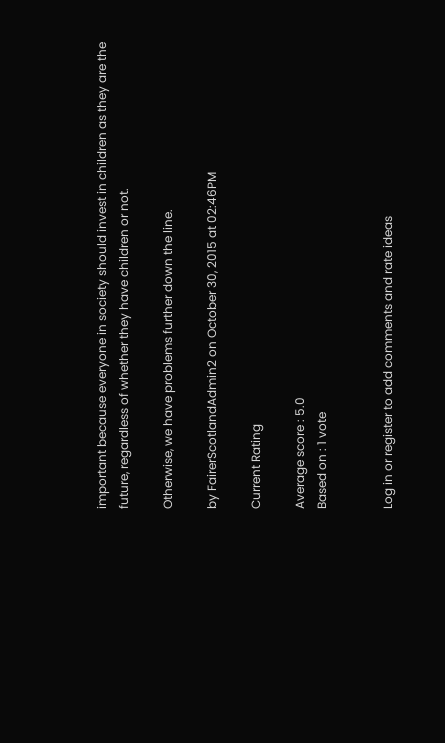important because everyone in society should invest in children as they are the future, regardless of whether they have children or not.

Otherwise, we have problems further down the line.

by FairerScotlandAdmin2 on October 30, 2015 at 02:46PM

Current Rating

Average score : 5.0
Based on : 1 vote


Log in or register to add comments and rate ideas